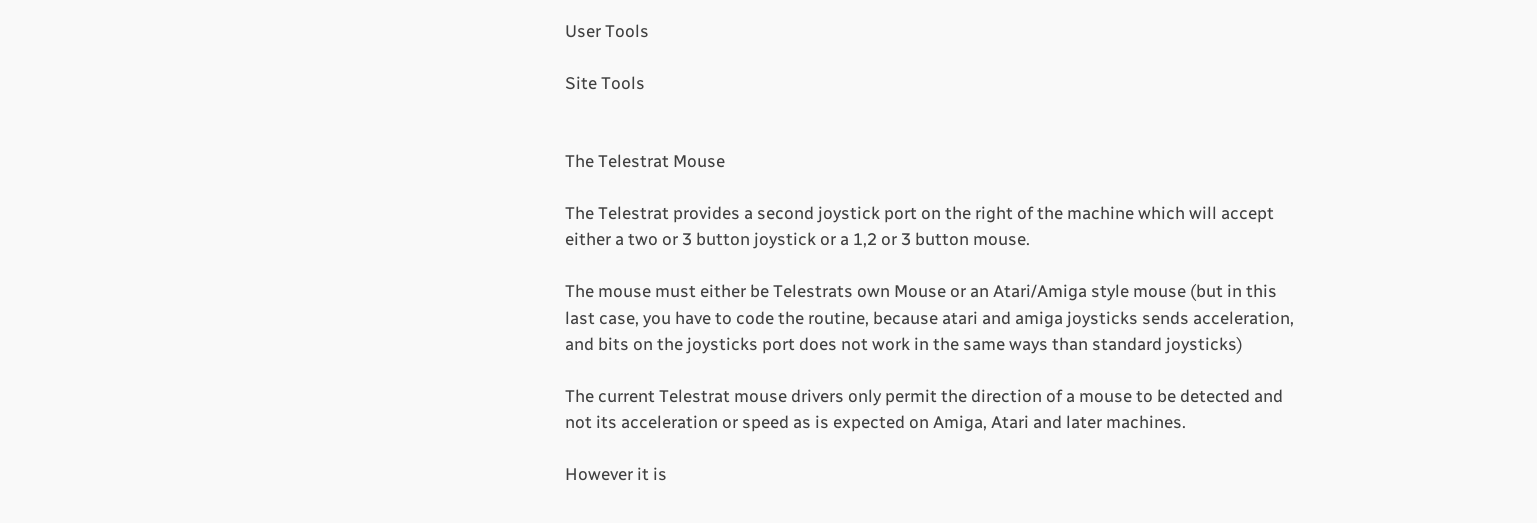User Tools

Site Tools


The Telestrat Mouse

The Telestrat provides a second joystick port on the right of the machine which will accept either a two or 3 button joystick or a 1,2 or 3 button mouse.

The mouse must either be Telestrats own Mouse or an Atari/Amiga style mouse (but in this last case, you have to code the routine, because atari and amiga joysticks sends acceleration, and bits on the joysticks port does not work in the same ways than standard joysticks)

The current Telestrat mouse drivers only permit the direction of a mouse to be detected and not its acceleration or speed as is expected on Amiga, Atari and later machines.

However it is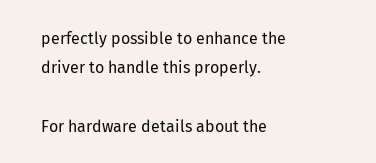perfectly possible to enhance the driver to handle this properly.

For hardware details about the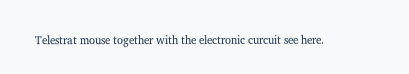Telestrat mouse together with the electronic curcuit see here.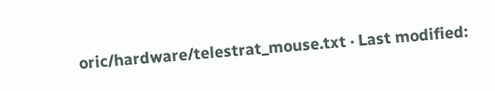oric/hardware/telestrat_mouse.txt · Last modified: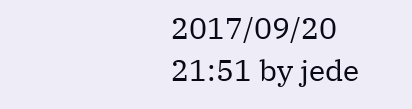2017/09/20 21:51 by jede